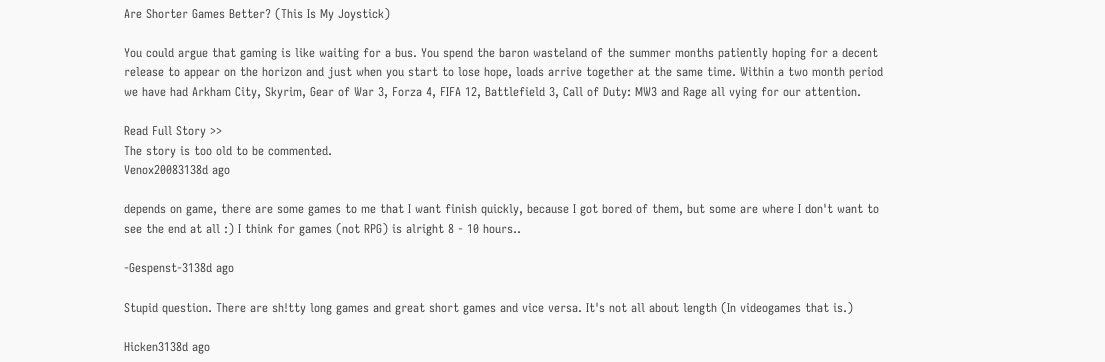Are Shorter Games Better? (This Is My Joystick)

You could argue that gaming is like waiting for a bus. You spend the baron wasteland of the summer months patiently hoping for a decent release to appear on the horizon and just when you start to lose hope, loads arrive together at the same time. Within a two month period we have had Arkham City, Skyrim, Gear of War 3, Forza 4, FIFA 12, Battlefield 3, Call of Duty: MW3 and Rage all vying for our attention.

Read Full Story >>
The story is too old to be commented.
Venox20083138d ago

depends on game, there are some games to me that I want finish quickly, because I got bored of them, but some are where I don't want to see the end at all :) I think for games (not RPG) is alright 8 - 10 hours..

-Gespenst-3138d ago

Stupid question. There are sh!tty long games and great short games and vice versa. It's not all about length (In videogames that is.)

Hicken3138d ago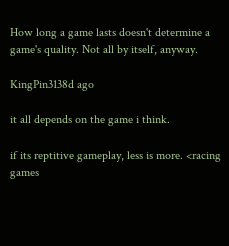How long a game lasts doesn't determine a game's quality. Not all by itself, anyway.

KingPin3138d ago

it all depends on the game i think.

if its reptitive gameplay, less is more. <racing games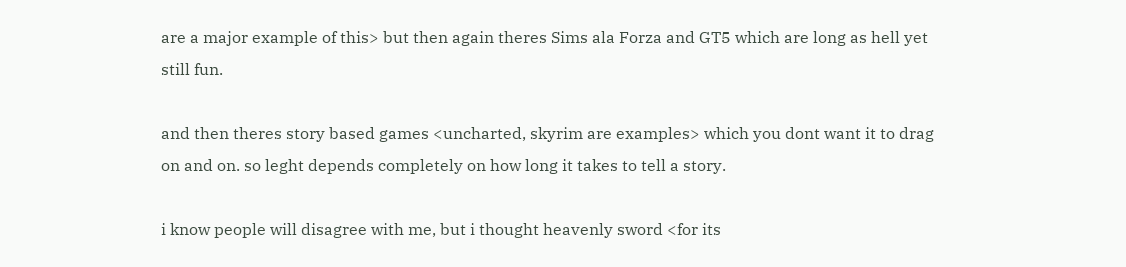are a major example of this> but then again theres Sims ala Forza and GT5 which are long as hell yet still fun.

and then theres story based games <uncharted, skyrim are examples> which you dont want it to drag on and on. so leght depends completely on how long it takes to tell a story.

i know people will disagree with me, but i thought heavenly sword <for its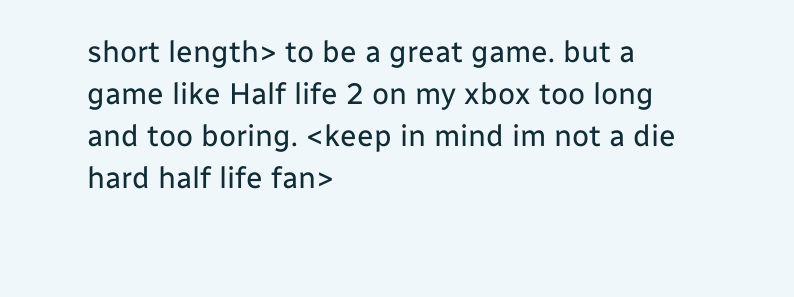short length> to be a great game. but a game like Half life 2 on my xbox too long and too boring. <keep in mind im not a die hard half life fan>